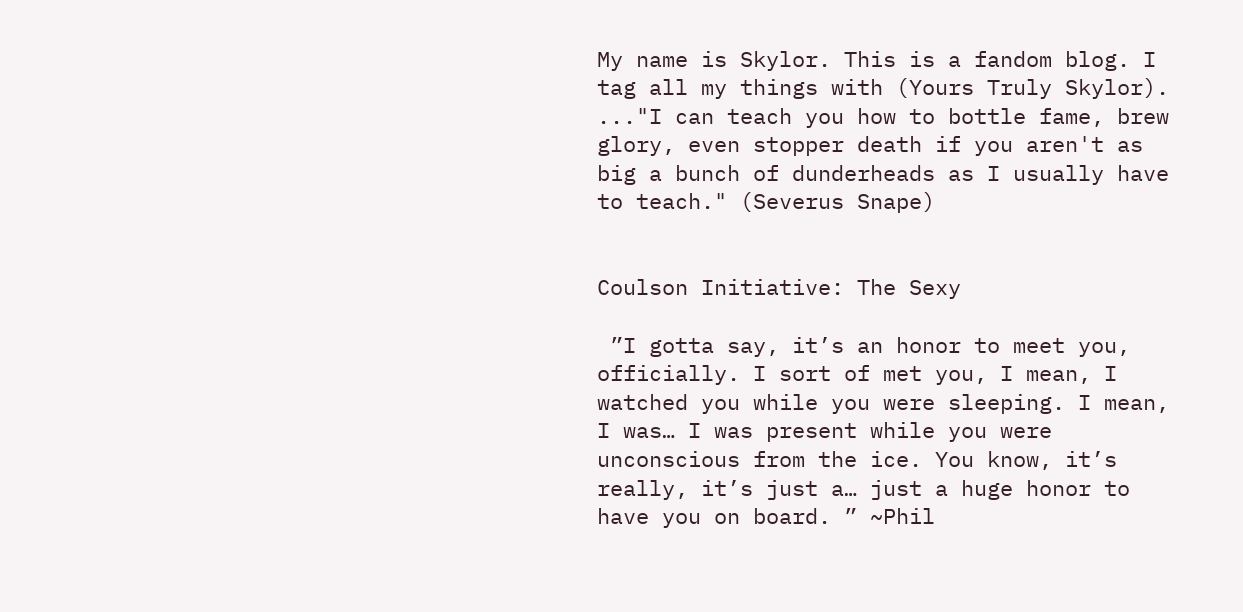My name is Skylor. This is a fandom blog. I tag all my things with (Yours Truly Skylor).
..."I can teach you how to bottle fame, brew glory, even stopper death if you aren't as big a bunch of dunderheads as I usually have to teach." (Severus Snape)


Coulson Initiative: The Sexy

 ”I gotta say, it’s an honor to meet you, officially. I sort of met you, I mean, I watched you while you were sleeping. I mean, I was… I was present while you were unconscious from the ice. You know, it’s really, it’s just a… just a huge honor to have you on board. ” ~Phil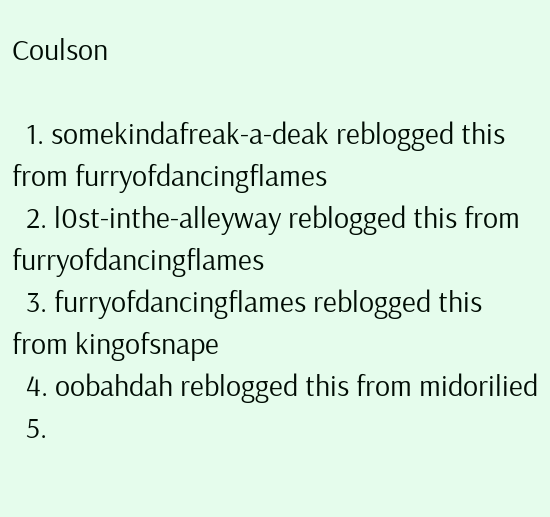Coulson

  1. somekindafreak-a-deak reblogged this from furryofdancingflames
  2. l0st-inthe-alleyway reblogged this from furryofdancingflames
  3. furryofdancingflames reblogged this from kingofsnape
  4. oobahdah reblogged this from midorilied
  5.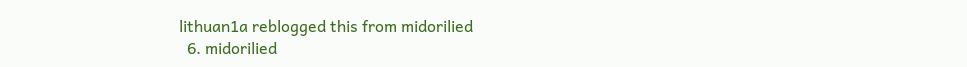lithuan1a reblogged this from midorilied
  6. midorilied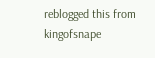reblogged this from kingofsnape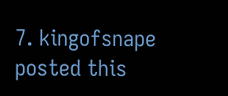7. kingofsnape posted this